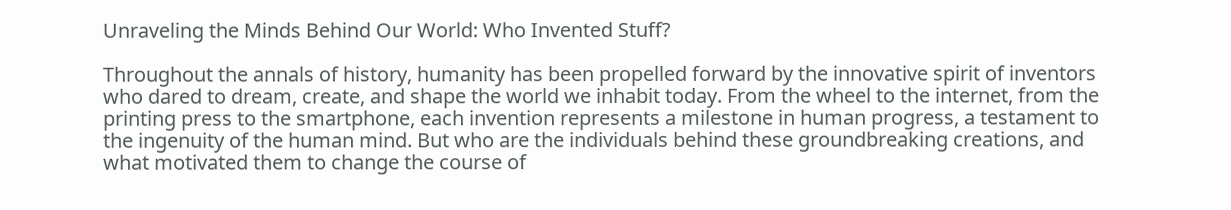Unraveling the Minds Behind Our World: Who Invented Stuff?

Throughout the annals of history, humanity has been propelled forward by the innovative spirit of inventors who dared to dream, create, and shape the world we inhabit today. From the wheel to the internet, from the printing press to the smartphone, each invention represents a milestone in human progress, a testament to the ingenuity of the human mind. But who are the individuals behind these groundbreaking creations, and what motivated them to change the course of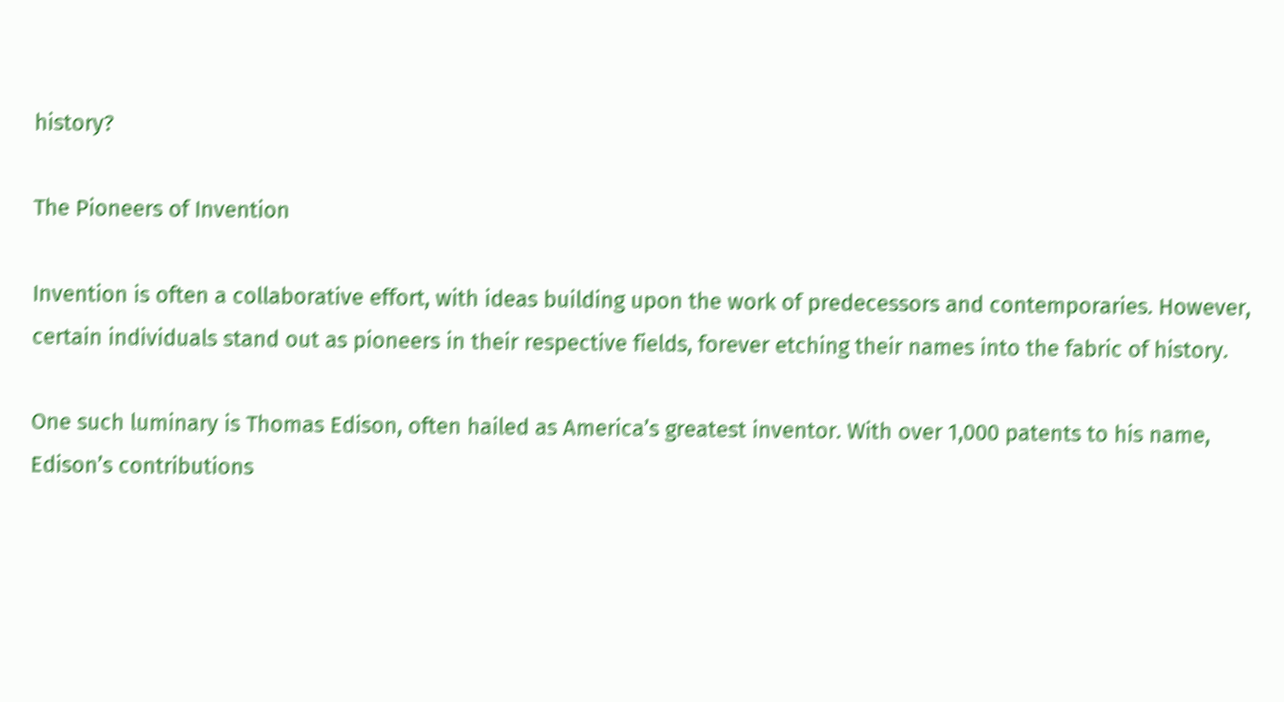history?

The Pioneers of Invention

Invention is often a collaborative effort, with ideas building upon the work of predecessors and contemporaries. However, certain individuals stand out as pioneers in their respective fields, forever etching their names into the fabric of history.

One such luminary is Thomas Edison, often hailed as America’s greatest inventor. With over 1,000 patents to his name, Edison’s contributions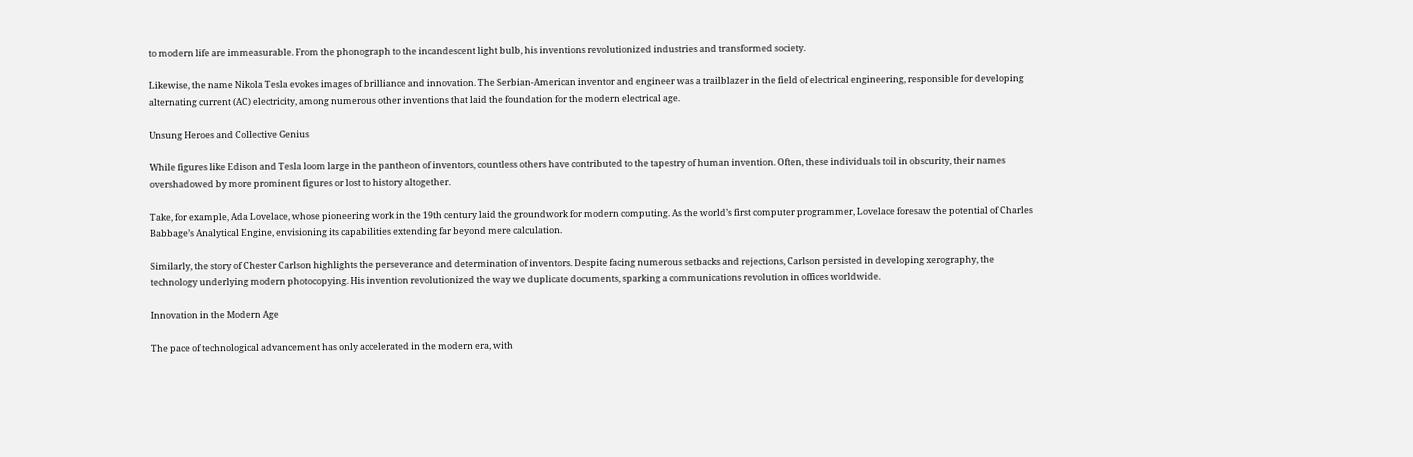to modern life are immeasurable. From the phonograph to the incandescent light bulb, his inventions revolutionized industries and transformed society.

Likewise, the name Nikola Tesla evokes images of brilliance and innovation. The Serbian-American inventor and engineer was a trailblazer in the field of electrical engineering, responsible for developing alternating current (AC) electricity, among numerous other inventions that laid the foundation for the modern electrical age.

Unsung Heroes and Collective Genius

While figures like Edison and Tesla loom large in the pantheon of inventors, countless others have contributed to the tapestry of human invention. Often, these individuals toil in obscurity, their names overshadowed by more prominent figures or lost to history altogether.

Take, for example, Ada Lovelace, whose pioneering work in the 19th century laid the groundwork for modern computing. As the world’s first computer programmer, Lovelace foresaw the potential of Charles Babbage’s Analytical Engine, envisioning its capabilities extending far beyond mere calculation.

Similarly, the story of Chester Carlson highlights the perseverance and determination of inventors. Despite facing numerous setbacks and rejections, Carlson persisted in developing xerography, the technology underlying modern photocopying. His invention revolutionized the way we duplicate documents, sparking a communications revolution in offices worldwide.

Innovation in the Modern Age

The pace of technological advancement has only accelerated in the modern era, with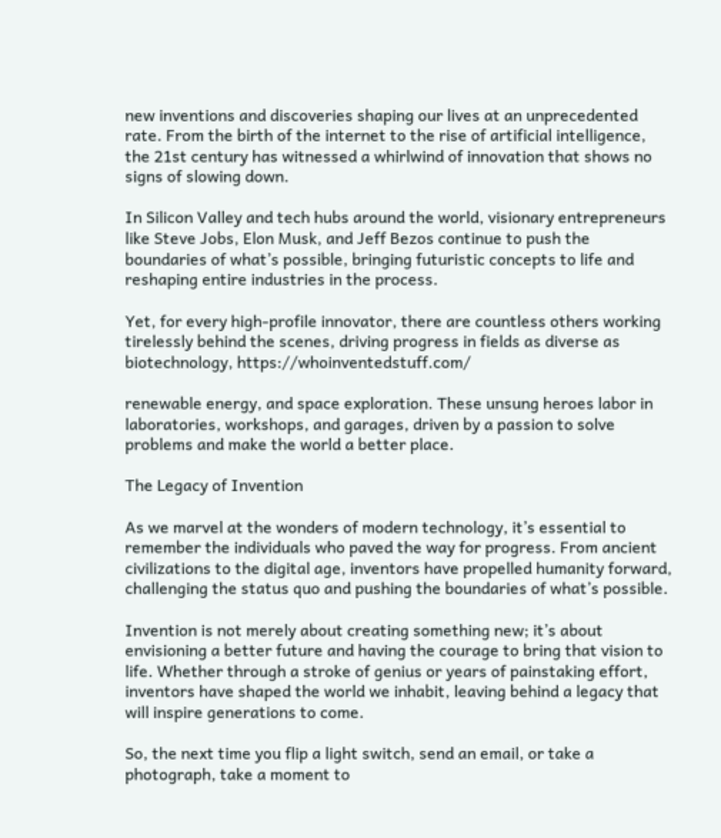new inventions and discoveries shaping our lives at an unprecedented rate. From the birth of the internet to the rise of artificial intelligence, the 21st century has witnessed a whirlwind of innovation that shows no signs of slowing down.

In Silicon Valley and tech hubs around the world, visionary entrepreneurs like Steve Jobs, Elon Musk, and Jeff Bezos continue to push the boundaries of what’s possible, bringing futuristic concepts to life and reshaping entire industries in the process.

Yet, for every high-profile innovator, there are countless others working tirelessly behind the scenes, driving progress in fields as diverse as biotechnology, https://whoinventedstuff.com/

renewable energy, and space exploration. These unsung heroes labor in laboratories, workshops, and garages, driven by a passion to solve problems and make the world a better place.

The Legacy of Invention

As we marvel at the wonders of modern technology, it’s essential to remember the individuals who paved the way for progress. From ancient civilizations to the digital age, inventors have propelled humanity forward, challenging the status quo and pushing the boundaries of what’s possible.

Invention is not merely about creating something new; it’s about envisioning a better future and having the courage to bring that vision to life. Whether through a stroke of genius or years of painstaking effort, inventors have shaped the world we inhabit, leaving behind a legacy that will inspire generations to come.

So, the next time you flip a light switch, send an email, or take a photograph, take a moment to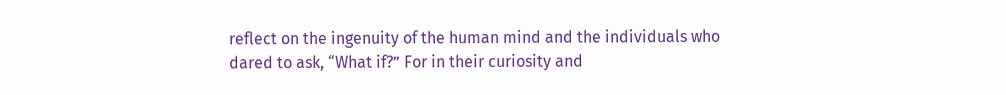reflect on the ingenuity of the human mind and the individuals who dared to ask, “What if?” For in their curiosity and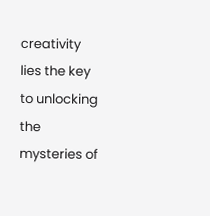creativity lies the key to unlocking the mysteries of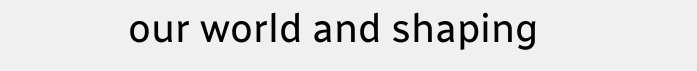our world and shaping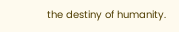the destiny of humanity.